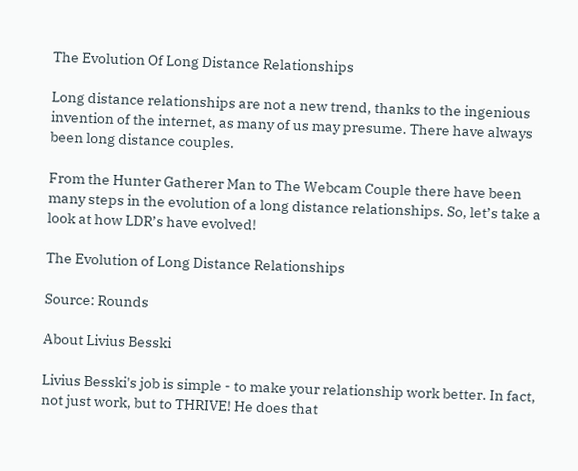The Evolution Of Long Distance Relationships

Long distance relationships are not a new trend, thanks to the ingenious invention of the internet, as many of us may presume. There have always been long distance couples.

From the Hunter Gatherer Man to The Webcam Couple there have been many steps in the evolution of a long distance relationships. So, let’s take a look at how LDR’s have evolved!

The Evolution of Long Distance Relationships

Source: Rounds

About Livius Besski

Livius Besski's job is simple - to make your relationship work better. In fact, not just work, but to THRIVE! He does that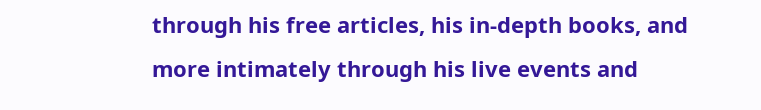through his free articles, his in-depth books, and more intimately through his live events and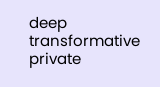deep transformative private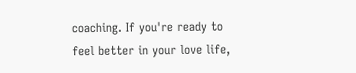coaching. If you're ready to feel better in your love life,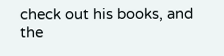check out his books, and the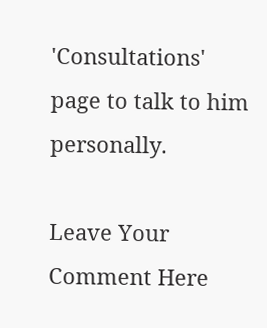'Consultations' page to talk to him personally.

Leave Your Comment Here